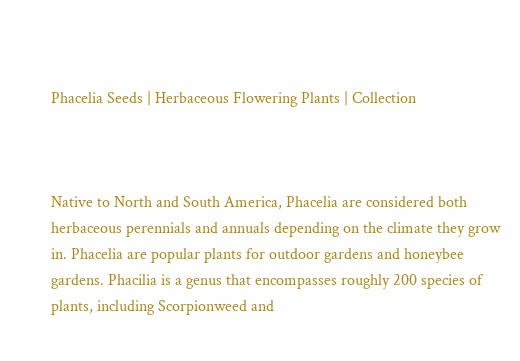Phacelia Seeds | Herbaceous Flowering Plants | Collection



Native to North and South America, Phacelia are considered both herbaceous perennials and annuals depending on the climate they grow in. Phacelia are popular plants for outdoor gardens and honeybee gardens. Phacilia is a genus that encompasses roughly 200 species of plants, including Scorpionweed and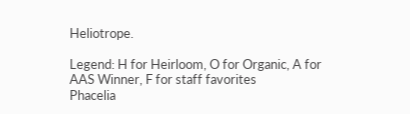Heliotrope.

Legend: H for Heirloom, O for Organic, A for AAS Winner, F for staff favorites
Phacelia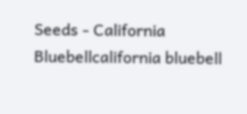Seeds - California Bluebellcalifornia bluebell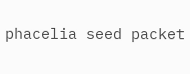phacelia seed packet